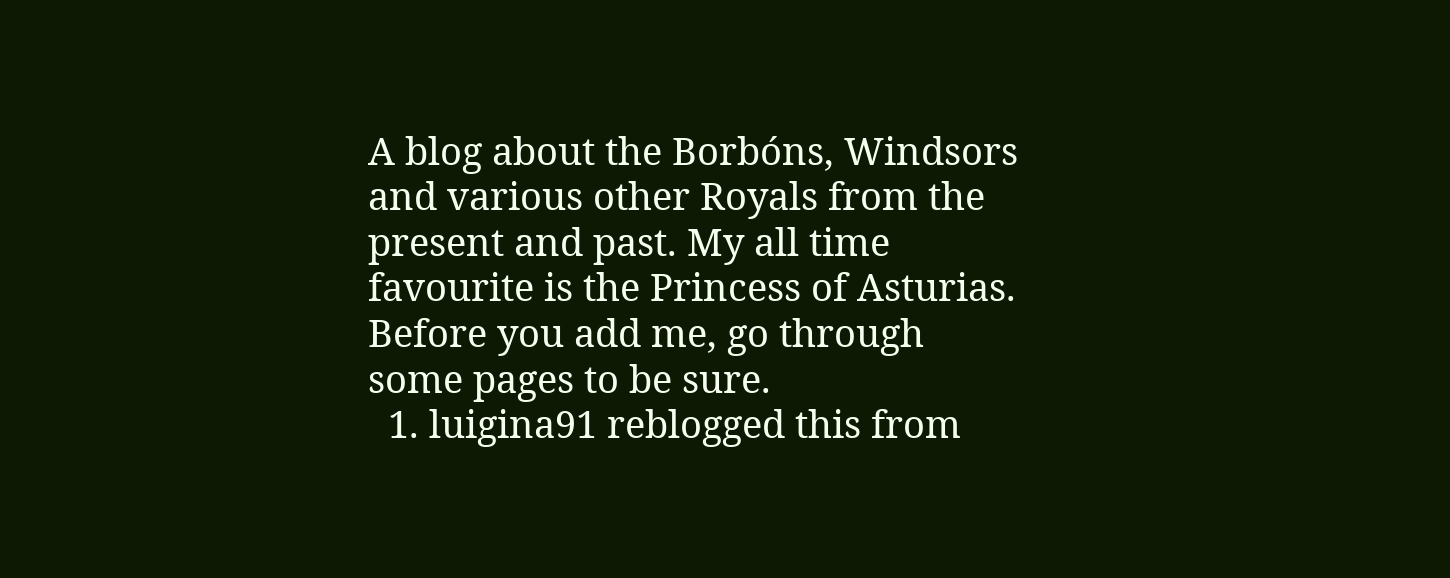A blog about the Borbóns, Windsors and various other Royals from the present and past. My all time favourite is the Princess of Asturias. Before you add me, go through some pages to be sure.
  1. luigina91 reblogged this from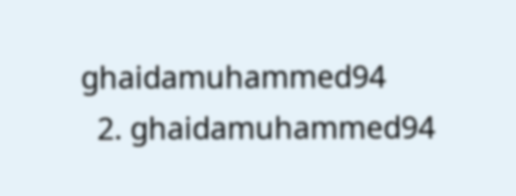ghaidamuhammed94
  2. ghaidamuhammed94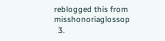reblogged this from misshonoriaglossop
  3.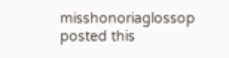misshonoriaglossop posted this